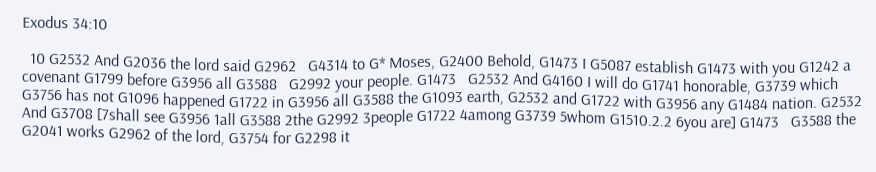Exodus 34:10

  10 G2532 And G2036 the lord said G2962   G4314 to G* Moses, G2400 Behold, G1473 I G5087 establish G1473 with you G1242 a covenant G1799 before G3956 all G3588   G2992 your people. G1473   G2532 And G4160 I will do G1741 honorable, G3739 which G3756 has not G1096 happened G1722 in G3956 all G3588 the G1093 earth, G2532 and G1722 with G3956 any G1484 nation. G2532 And G3708 [7shall see G3956 1all G3588 2the G2992 3people G1722 4among G3739 5whom G1510.2.2 6you are] G1473   G3588 the G2041 works G2962 of the lord, G3754 for G2298 it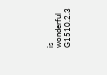is wonderful G1510.2.3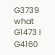G3739 what G1473 I G4160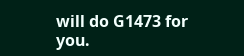will do G1473 for you.